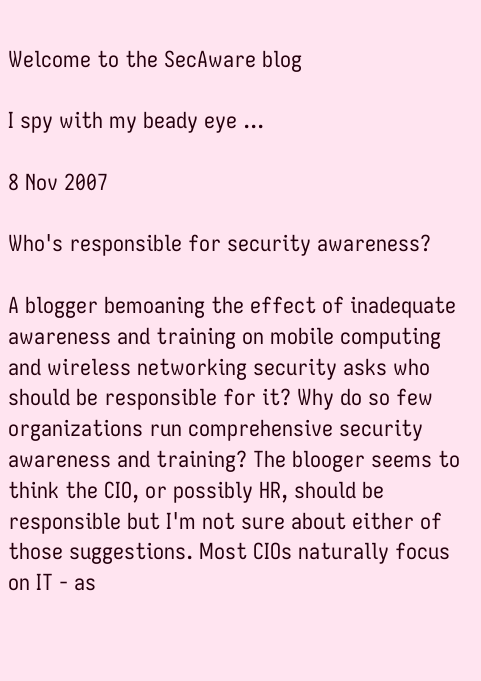Welcome to the SecAware blog

I spy with my beady eye ...

8 Nov 2007

Who's responsible for security awareness?

A blogger bemoaning the effect of inadequate awareness and training on mobile computing and wireless networking security asks who should be responsible for it? Why do so few organizations run comprehensive security awareness and training? The blooger seems to think the CIO, or possibly HR, should be responsible but I'm not sure about either of those suggestions. Most CIOs naturally focus on IT - as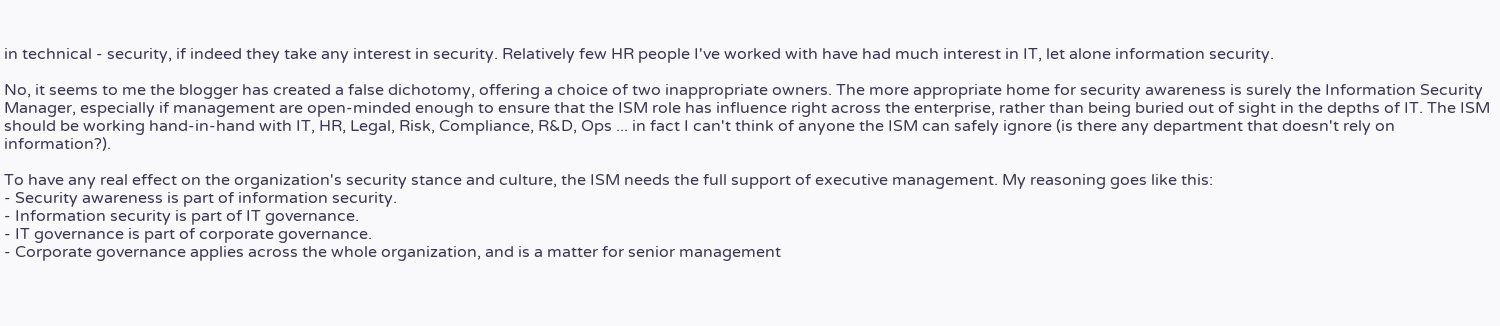in technical - security, if indeed they take any interest in security. Relatively few HR people I've worked with have had much interest in IT, let alone information security.

No, it seems to me the blogger has created a false dichotomy, offering a choice of two inappropriate owners. The more appropriate home for security awareness is surely the Information Security Manager, especially if management are open-minded enough to ensure that the ISM role has influence right across the enterprise, rather than being buried out of sight in the depths of IT. The ISM should be working hand-in-hand with IT, HR, Legal, Risk, Compliance, R&D, Ops ... in fact I can't think of anyone the ISM can safely ignore (is there any department that doesn't rely on information?).

To have any real effect on the organization's security stance and culture, the ISM needs the full support of executive management. My reasoning goes like this:
- Security awareness is part of information security.
- Information security is part of IT governance.
- IT governance is part of corporate governance.
- Corporate governance applies across the whole organization, and is a matter for senior management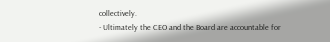collectively.
- Ultimately the CEO and the Board are accountable for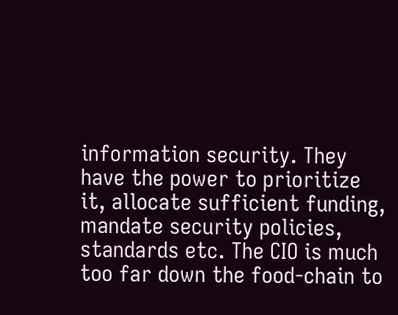information security. They have the power to prioritize it, allocate sufficient funding, mandate security policies, standards etc. The CIO is much too far down the food-chain to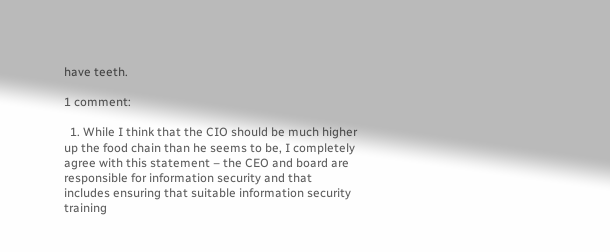have teeth.

1 comment:

  1. While I think that the CIO should be much higher up the food chain than he seems to be, I completely agree with this statement – the CEO and board are responsible for information security and that includes ensuring that suitable information security training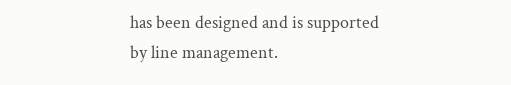has been designed and is supported by line management.